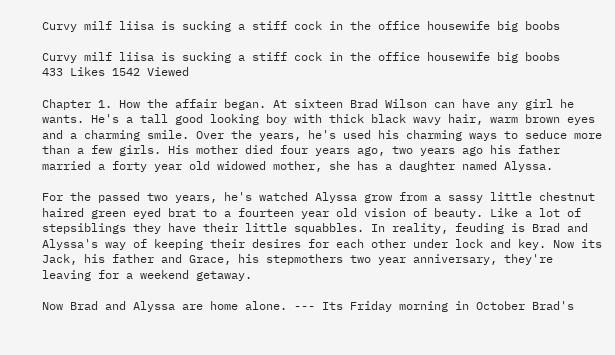Curvy milf liisa is sucking a stiff cock in the office housewife big boobs

Curvy milf liisa is sucking a stiff cock in the office housewife big boobs
433 Likes 1542 Viewed

Chapter 1. How the affair began. At sixteen Brad Wilson can have any girl he wants. He's a tall good looking boy with thick black wavy hair, warm brown eyes and a charming smile. Over the years, he's used his charming ways to seduce more than a few girls. His mother died four years ago, two years ago his father married a forty year old widowed mother, she has a daughter named Alyssa.

For the passed two years, he's watched Alyssa grow from a sassy little chestnut haired green eyed brat to a fourteen year old vision of beauty. Like a lot of stepsiblings they have their little squabbles. In reality, feuding is Brad and Alyssa's way of keeping their desires for each other under lock and key. Now its Jack, his father and Grace, his stepmothers two year anniversary, they're leaving for a weekend getaway.

Now Brad and Alyssa are home alone. --- Its Friday morning in October Brad's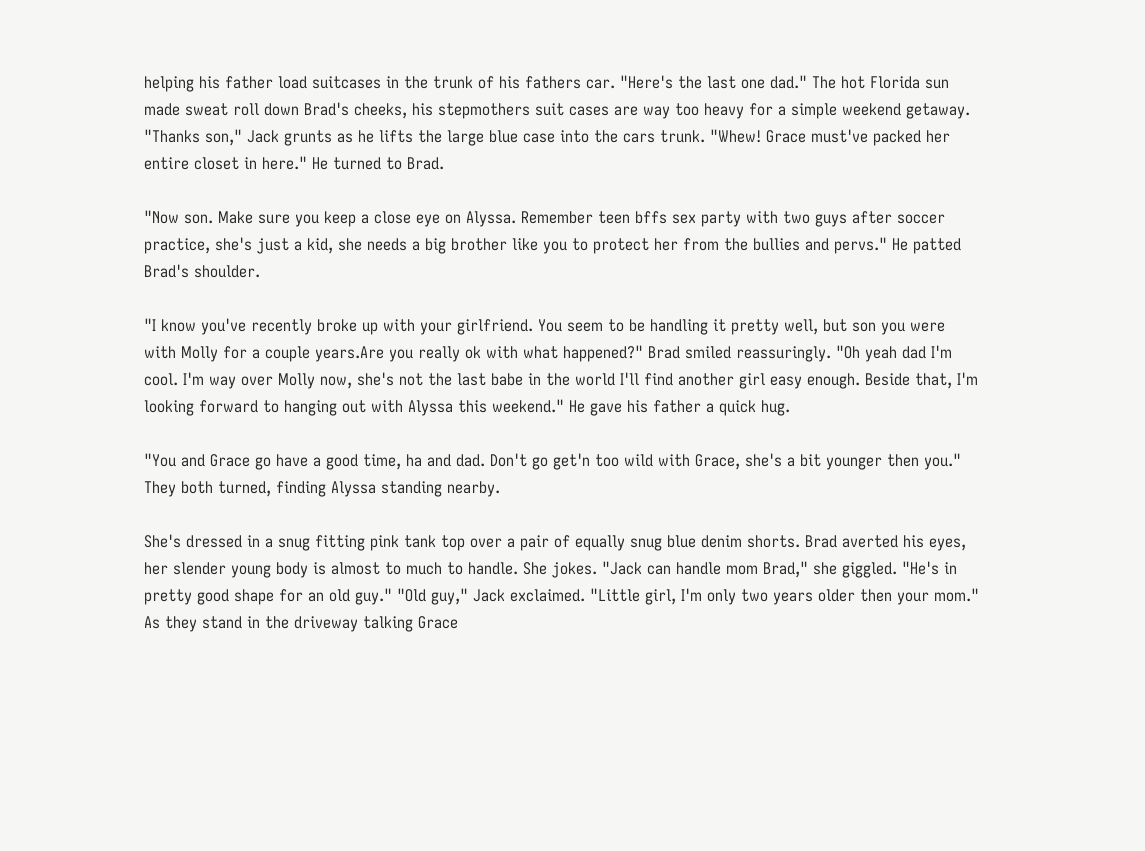helping his father load suitcases in the trunk of his fathers car. "Here's the last one dad." The hot Florida sun made sweat roll down Brad's cheeks, his stepmothers suit cases are way too heavy for a simple weekend getaway. "Thanks son," Jack grunts as he lifts the large blue case into the cars trunk. "Whew! Grace must've packed her entire closet in here." He turned to Brad.

"Now son. Make sure you keep a close eye on Alyssa. Remember teen bffs sex party with two guys after soccer practice, she's just a kid, she needs a big brother like you to protect her from the bullies and pervs." He patted Brad's shoulder.

"I know you've recently broke up with your girlfriend. You seem to be handling it pretty well, but son you were with Molly for a couple years.Are you really ok with what happened?" Brad smiled reassuringly. "Oh yeah dad I'm cool. I'm way over Molly now, she's not the last babe in the world I'll find another girl easy enough. Beside that, I'm looking forward to hanging out with Alyssa this weekend." He gave his father a quick hug.

"You and Grace go have a good time, ha and dad. Don't go get'n too wild with Grace, she's a bit younger then you." They both turned, finding Alyssa standing nearby.

She's dressed in a snug fitting pink tank top over a pair of equally snug blue denim shorts. Brad averted his eyes, her slender young body is almost to much to handle. She jokes. "Jack can handle mom Brad," she giggled. "He's in pretty good shape for an old guy." "Old guy," Jack exclaimed. "Little girl, I'm only two years older then your mom." As they stand in the driveway talking Grace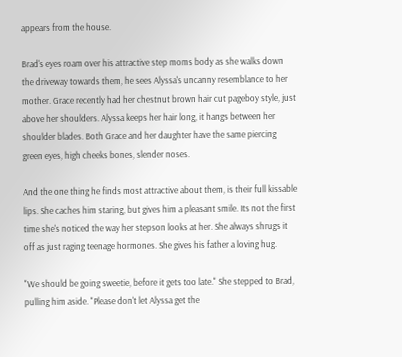appears from the house.

Brad's eyes roam over his attractive step moms body as she walks down the driveway towards them, he sees Alyssa's uncanny resemblance to her mother. Grace recently had her chestnut brown hair cut pageboy style, just above her shoulders. Alyssa keeps her hair long, it hangs between her shoulder blades. Both Grace and her daughter have the same piercing green eyes, high cheeks bones, slender noses.

And the one thing he finds most attractive about them, is their full kissable lips. She caches him staring, but gives him a pleasant smile. Its not the first time she's noticed the way her stepson looks at her. She always shrugs it off as just raging teenage hormones. She gives his father a loving hug.

"We should be going sweetie, before it gets too late." She stepped to Brad, pulling him aside. "Please don't let Alyssa get the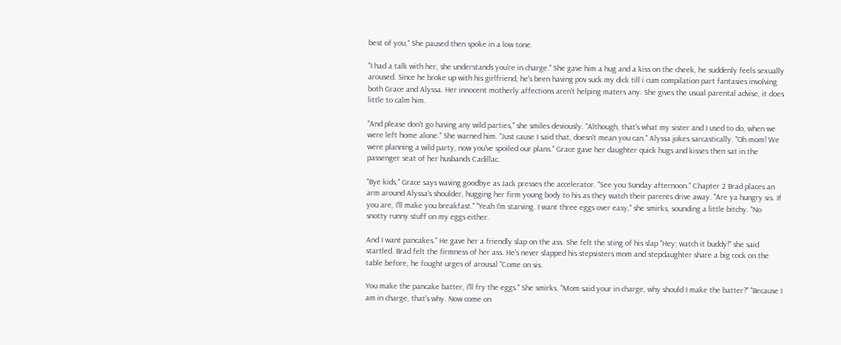best of you," She paused then spoke in a low tone.

"I had a talk with her, she understands you're in charge." She gave him a hug and a kiss on the cheek, he suddenly feels sexually aroused. Since he broke up with his girlfriend, he's been having pov suck my dick till i cum compilation part fantasies involving both Grace and Alyssa. Her innocent motherly affections aren't helping maters any. She gives the usual parental advise, it does little to calm him.

"And please don't go having any wild parties," she smiles deviously. "Although, that's what my sister and I used to do, when we were left home alone." She warned him. "Just cause I said that, doesn't mean you can." Alyssa jokes sarcastically. "Oh mom! We were planning a wild party, now you've spoiled our plans." Grace gave her daughter quick hugs and kisses then sat in the passenger seat of her husbands Cadillac.

"Bye kids," Grace says waving goodbye as Jack presses the accelerator. "See you Sunday afternoon." Chapter 2 Brad places an arm around Alyssa's shoulder, hugging her firm young body to his as they watch their parents drive away. "Are ya hungry sis. If you are, I'll make you breakfast." "Yeah I'm starving. I want three eggs over easy," she smirks, sounding a little bitchy. "No snotty runny stuff on my eggs either.

And I want pancakes." He gave her a friendly slap on the ass. She felt the sting of his slap "Hey; watch it buddy!" she said startled. Brad felt the firmness of her ass. He's never slapped his stepsisters mom and stepdaughter share a big cock on the table before, he fought urges of arousal "Come on sis.

You make the pancake batter, I'll fry the eggs." She smirks. "Mom said your in charge, why should I make the batter?" "Because I am in charge, that's why. Now come on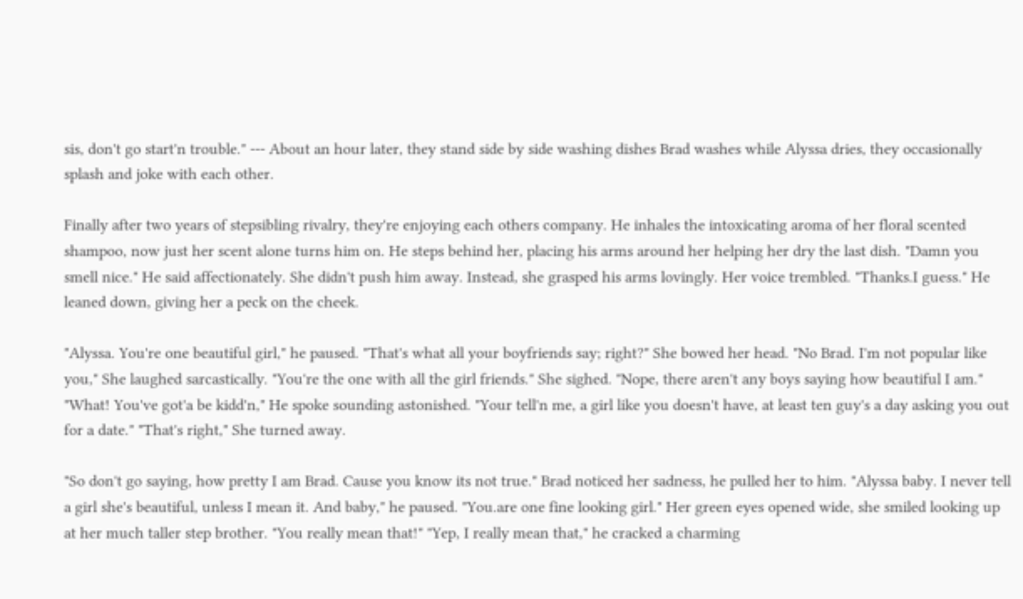sis, don't go start'n trouble." --- About an hour later, they stand side by side washing dishes Brad washes while Alyssa dries, they occasionally splash and joke with each other.

Finally after two years of stepsibling rivalry, they're enjoying each others company. He inhales the intoxicating aroma of her floral scented shampoo, now just her scent alone turns him on. He steps behind her, placing his arms around her helping her dry the last dish. "Damn you smell nice." He said affectionately. She didn't push him away. Instead, she grasped his arms lovingly. Her voice trembled. "Thanks.I guess." He leaned down, giving her a peck on the cheek.

"Alyssa. You're one beautiful girl," he paused. "That's what all your boyfriends say; right?" She bowed her head. "No Brad. I'm not popular like you," She laughed sarcastically. "You're the one with all the girl friends." She sighed. "Nope, there aren't any boys saying how beautiful I am." "What! You've got'a be kidd'n," He spoke sounding astonished. "Your tell'n me, a girl like you doesn't have, at least ten guy's a day asking you out for a date." "That's right," She turned away.

"So don't go saying, how pretty I am Brad. Cause you know its not true." Brad noticed her sadness, he pulled her to him. "Alyssa baby. I never tell a girl she's beautiful, unless I mean it. And baby," he paused. "You.are one fine looking girl." Her green eyes opened wide, she smiled looking up at her much taller step brother. "You really mean that!" "Yep, I really mean that," he cracked a charming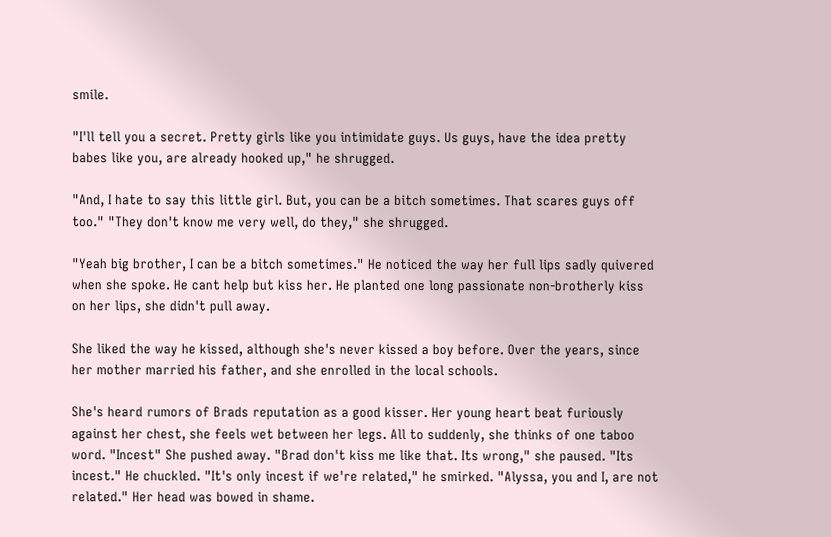smile.

"I'll tell you a secret. Pretty girls like you intimidate guys. Us guys, have the idea pretty babes like you, are already hooked up," he shrugged.

"And, I hate to say this little girl. But, you can be a bitch sometimes. That scares guys off too." "They don't know me very well, do they," she shrugged.

"Yeah big brother, I can be a bitch sometimes." He noticed the way her full lips sadly quivered when she spoke. He cant help but kiss her. He planted one long passionate non-brotherly kiss on her lips, she didn't pull away.

She liked the way he kissed, although she's never kissed a boy before. Over the years, since her mother married his father, and she enrolled in the local schools.

She's heard rumors of Brads reputation as a good kisser. Her young heart beat furiously against her chest, she feels wet between her legs. All to suddenly, she thinks of one taboo word. "Incest" She pushed away. "Brad don't kiss me like that. Its wrong," she paused. "Its incest." He chuckled. "It's only incest if we're related," he smirked. "Alyssa, you and I, are not related." Her head was bowed in shame.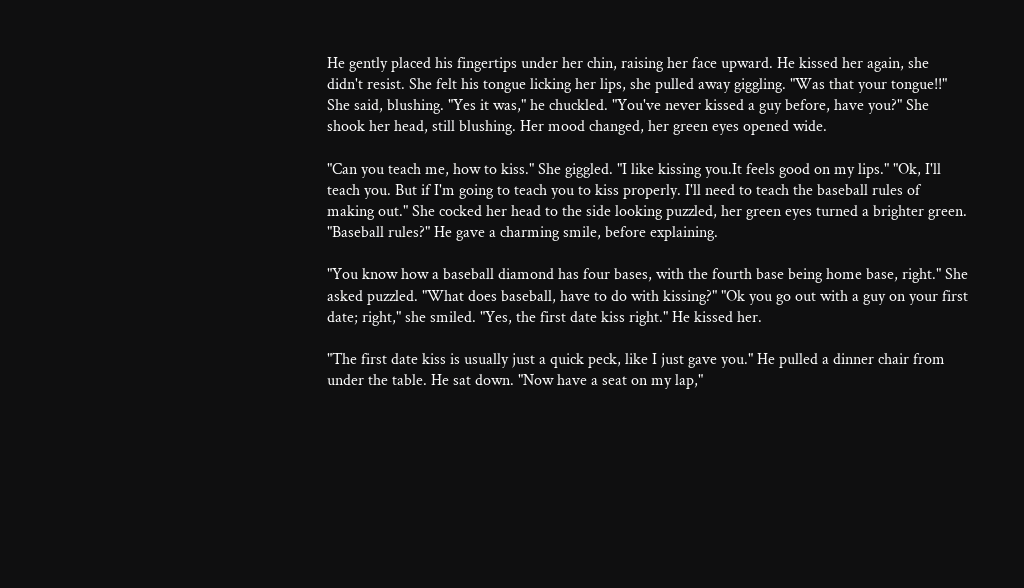He gently placed his fingertips under her chin, raising her face upward. He kissed her again, she didn't resist. She felt his tongue licking her lips, she pulled away giggling. "Was that your tongue!!" She said, blushing. "Yes it was," he chuckled. "You've never kissed a guy before, have you?" She shook her head, still blushing. Her mood changed, her green eyes opened wide.

"Can you teach me, how to kiss." She giggled. "I like kissing you.It feels good on my lips." "Ok, I'll teach you. But if I'm going to teach you to kiss properly. I'll need to teach the baseball rules of making out." She cocked her head to the side looking puzzled, her green eyes turned a brighter green. "Baseball rules?" He gave a charming smile, before explaining.

"You know how a baseball diamond has four bases, with the fourth base being home base, right." She asked puzzled. "What does baseball, have to do with kissing?" "Ok you go out with a guy on your first date; right," she smiled. "Yes, the first date kiss right." He kissed her.

"The first date kiss is usually just a quick peck, like I just gave you." He pulled a dinner chair from under the table. He sat down. "Now have a seat on my lap,"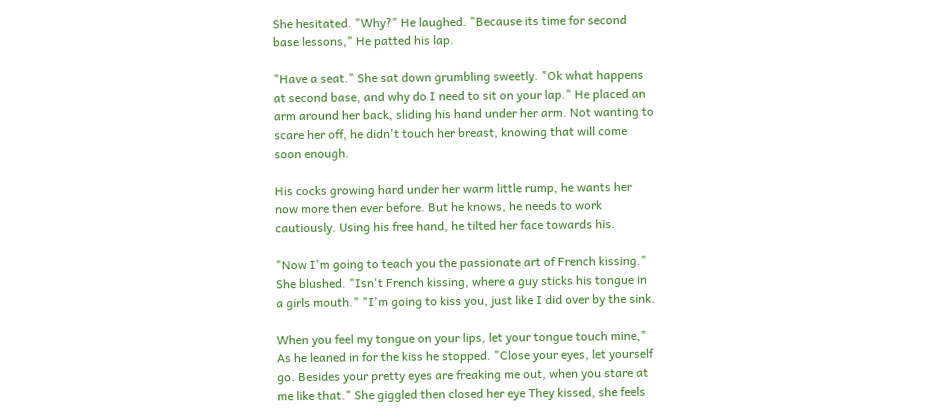She hesitated. "Why?" He laughed. "Because its time for second base lessons," He patted his lap.

"Have a seat." She sat down grumbling sweetly. "Ok what happens at second base, and why do I need to sit on your lap." He placed an arm around her back, sliding his hand under her arm. Not wanting to scare her off, he didn't touch her breast, knowing that will come soon enough.

His cocks growing hard under her warm little rump, he wants her now more then ever before. But he knows, he needs to work cautiously. Using his free hand, he tilted her face towards his.

"Now I'm going to teach you the passionate art of French kissing." She blushed. "Isn't French kissing, where a guy sticks his tongue in a girls mouth." "I'm going to kiss you, just like I did over by the sink.

When you feel my tongue on your lips, let your tongue touch mine," As he leaned in for the kiss he stopped. "Close your eyes, let yourself go. Besides your pretty eyes are freaking me out, when you stare at me like that." She giggled then closed her eye They kissed, she feels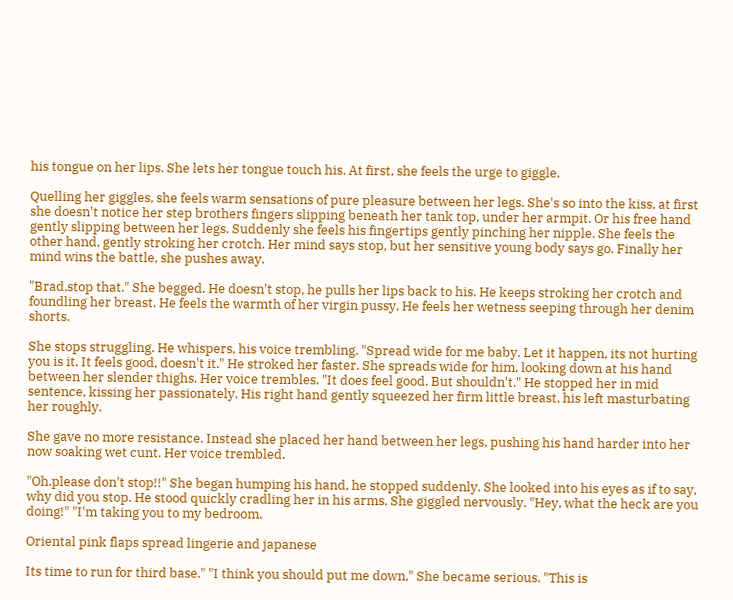his tongue on her lips. She lets her tongue touch his. At first, she feels the urge to giggle.

Quelling her giggles, she feels warm sensations of pure pleasure between her legs. She's so into the kiss, at first she doesn't notice her step brothers fingers slipping beneath her tank top, under her armpit. Or his free hand gently slipping between her legs. Suddenly she feels his fingertips gently pinching her nipple. She feels the other hand, gently stroking her crotch. Her mind says stop, but her sensitive young body says go. Finally her mind wins the battle, she pushes away.

"Brad.stop that." She begged. He doesn't stop, he pulls her lips back to his. He keeps stroking her crotch and foundling her breast. He feels the warmth of her virgin pussy. He feels her wetness seeping through her denim shorts.

She stops struggling. He whispers, his voice trembling. "Spread wide for me baby. Let it happen, its not hurting you is it. It feels good, doesn't it." He stroked her faster. She spreads wide for him, looking down at his hand between her slender thighs. Her voice trembles. "It does feel good. But shouldn't." He stopped her in mid sentence, kissing her passionately. His right hand gently squeezed her firm little breast, his left masturbating her roughly.

She gave no more resistance. Instead she placed her hand between her legs, pushing his hand harder into her now soaking wet cunt. Her voice trembled.

"Oh.please don't stop!!" She began humping his hand, he stopped suddenly. She looked into his eyes as if to say, why did you stop. He stood quickly cradling her in his arms. She giggled nervously. "Hey, what the heck are you doing!" "I'm taking you to my bedroom.

Oriental pink flaps spread lingerie and japanese

Its time to run for third base." "I think you should put me down," She became serious. "This is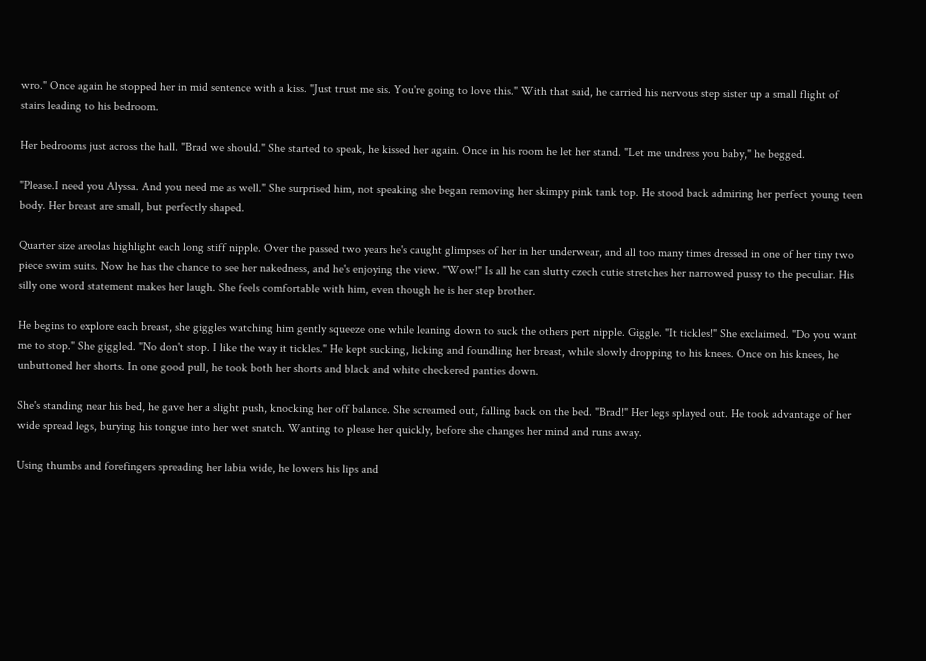wro." Once again he stopped her in mid sentence with a kiss. "Just trust me sis. You're going to love this." With that said, he carried his nervous step sister up a small flight of stairs leading to his bedroom.

Her bedrooms just across the hall. "Brad we should." She started to speak, he kissed her again. Once in his room he let her stand. "Let me undress you baby," he begged.

"Please.I need you Alyssa. And you need me as well." She surprised him, not speaking she began removing her skimpy pink tank top. He stood back admiring her perfect young teen body. Her breast are small, but perfectly shaped.

Quarter size areolas highlight each long stiff nipple. Over the passed two years he's caught glimpses of her in her underwear, and all too many times dressed in one of her tiny two piece swim suits. Now he has the chance to see her nakedness, and he's enjoying the view. "Wow!" Is all he can slutty czech cutie stretches her narrowed pussy to the peculiar. His silly one word statement makes her laugh. She feels comfortable with him, even though he is her step brother.

He begins to explore each breast, she giggles watching him gently squeeze one while leaning down to suck the others pert nipple. Giggle. "It tickles!" She exclaimed. "Do you want me to stop." She giggled. "No don't stop. I like the way it tickles." He kept sucking, licking and foundling her breast, while slowly dropping to his knees. Once on his knees, he unbuttoned her shorts. In one good pull, he took both her shorts and black and white checkered panties down.

She's standing near his bed, he gave her a slight push, knocking her off balance. She screamed out, falling back on the bed. "Brad!" Her legs splayed out. He took advantage of her wide spread legs, burying his tongue into her wet snatch. Wanting to please her quickly, before she changes her mind and runs away.

Using thumbs and forefingers spreading her labia wide, he lowers his lips and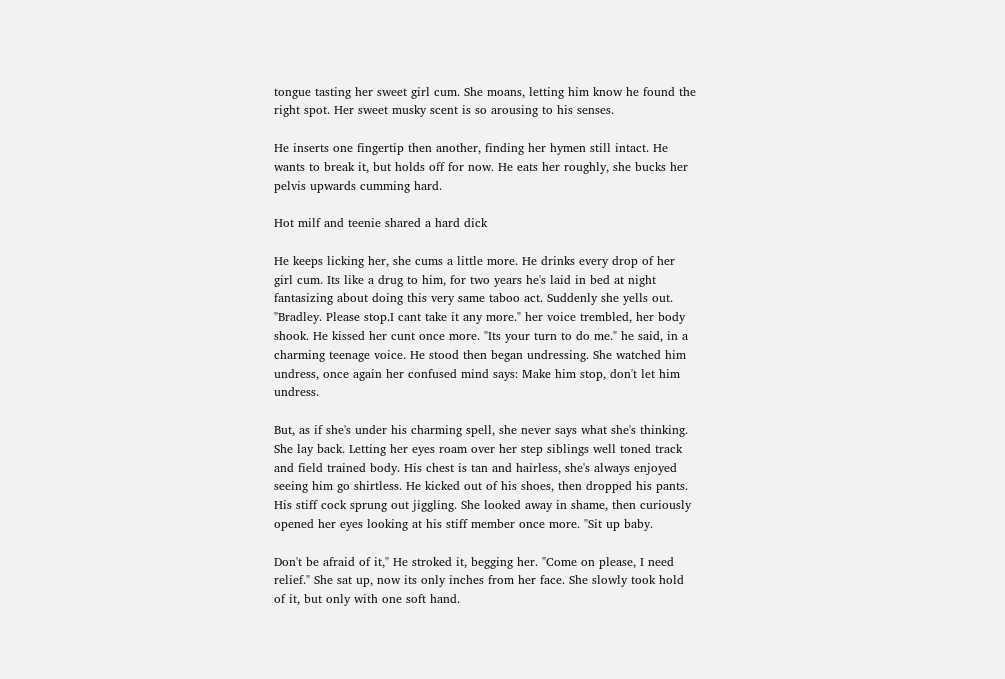tongue tasting her sweet girl cum. She moans, letting him know he found the right spot. Her sweet musky scent is so arousing to his senses.

He inserts one fingertip then another, finding her hymen still intact. He wants to break it, but holds off for now. He eats her roughly, she bucks her pelvis upwards cumming hard.

Hot milf and teenie shared a hard dick

He keeps licking her, she cums a little more. He drinks every drop of her girl cum. Its like a drug to him, for two years he's laid in bed at night fantasizing about doing this very same taboo act. Suddenly she yells out. "Bradley. Please stop.I cant take it any more." her voice trembled, her body shook. He kissed her cunt once more. "Its your turn to do me." he said, in a charming teenage voice. He stood then began undressing. She watched him undress, once again her confused mind says: Make him stop, don't let him undress.

But, as if she's under his charming spell, she never says what she's thinking. She lay back. Letting her eyes roam over her step siblings well toned track and field trained body. His chest is tan and hairless, she's always enjoyed seeing him go shirtless. He kicked out of his shoes, then dropped his pants. His stiff cock sprung out jiggling. She looked away in shame, then curiously opened her eyes looking at his stiff member once more. "Sit up baby.

Don't be afraid of it," He stroked it, begging her. "Come on please, I need relief." She sat up, now its only inches from her face. She slowly took hold of it, but only with one soft hand.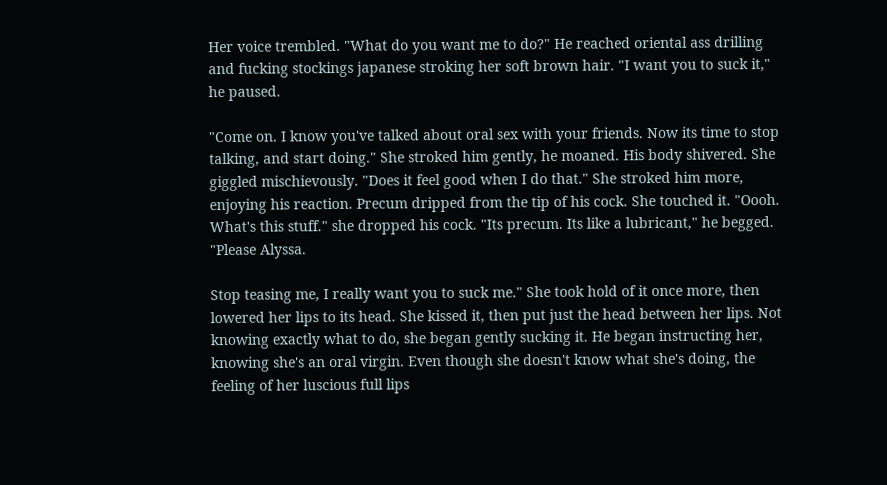Her voice trembled. "What do you want me to do?" He reached oriental ass drilling and fucking stockings japanese stroking her soft brown hair. "I want you to suck it," he paused.

"Come on. I know you've talked about oral sex with your friends. Now its time to stop talking, and start doing." She stroked him gently, he moaned. His body shivered. She giggled mischievously. "Does it feel good when I do that." She stroked him more, enjoying his reaction. Precum dripped from the tip of his cock. She touched it. "Oooh. What's this stuff." she dropped his cock. "Its precum. Its like a lubricant," he begged. "Please Alyssa.

Stop teasing me, I really want you to suck me." She took hold of it once more, then lowered her lips to its head. She kissed it, then put just the head between her lips. Not knowing exactly what to do, she began gently sucking it. He began instructing her, knowing she's an oral virgin. Even though she doesn't know what she's doing, the feeling of her luscious full lips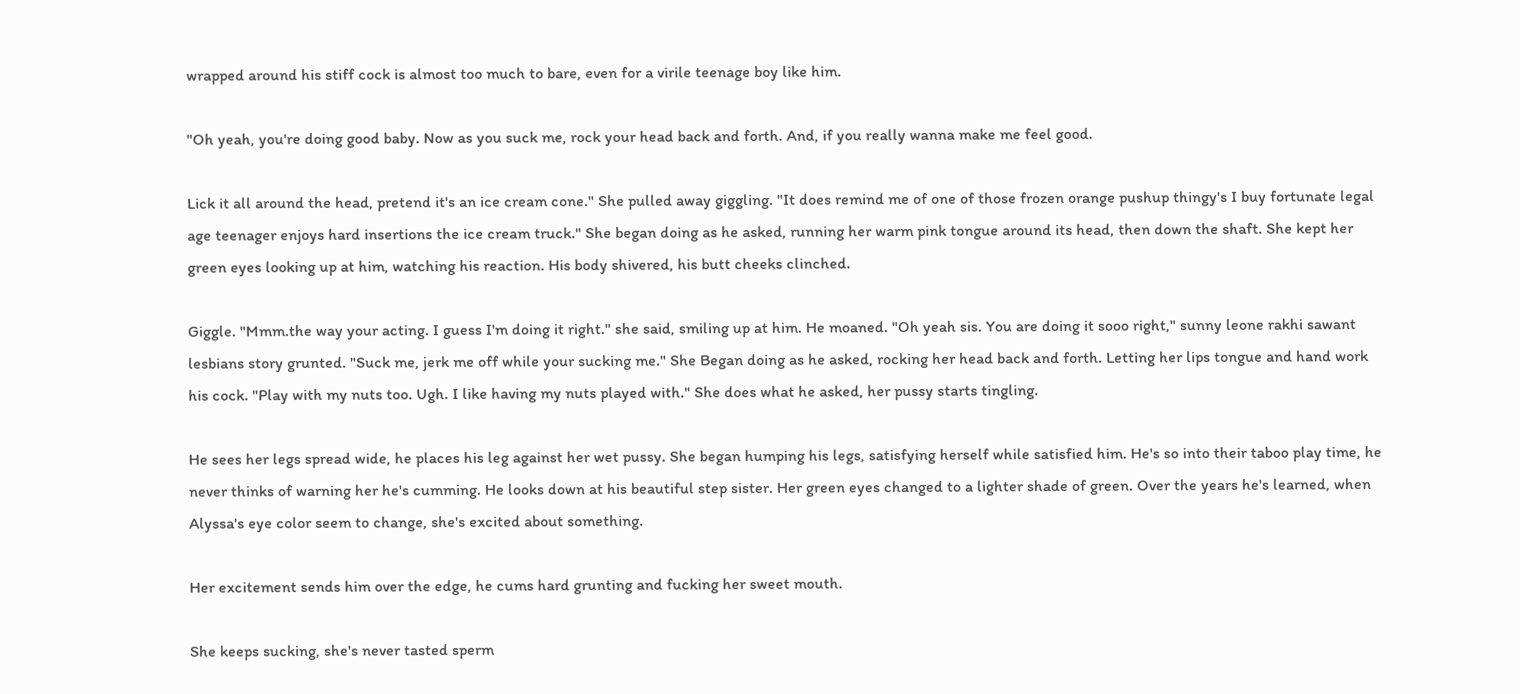wrapped around his stiff cock is almost too much to bare, even for a virile teenage boy like him.

"Oh yeah, you're doing good baby. Now as you suck me, rock your head back and forth. And, if you really wanna make me feel good.

Lick it all around the head, pretend it's an ice cream cone." She pulled away giggling. "It does remind me of one of those frozen orange pushup thingy's I buy fortunate legal age teenager enjoys hard insertions the ice cream truck." She began doing as he asked, running her warm pink tongue around its head, then down the shaft. She kept her green eyes looking up at him, watching his reaction. His body shivered, his butt cheeks clinched.

Giggle. "Mmm.the way your acting. I guess I'm doing it right." she said, smiling up at him. He moaned. "Oh yeah sis. You are doing it sooo right," sunny leone rakhi sawant lesbians story grunted. "Suck me, jerk me off while your sucking me." She Began doing as he asked, rocking her head back and forth. Letting her lips tongue and hand work his cock. "Play with my nuts too. Ugh. I like having my nuts played with." She does what he asked, her pussy starts tingling.

He sees her legs spread wide, he places his leg against her wet pussy. She began humping his legs, satisfying herself while satisfied him. He's so into their taboo play time, he never thinks of warning her he's cumming. He looks down at his beautiful step sister. Her green eyes changed to a lighter shade of green. Over the years he's learned, when Alyssa's eye color seem to change, she's excited about something.

Her excitement sends him over the edge, he cums hard grunting and fucking her sweet mouth.

She keeps sucking, she's never tasted sperm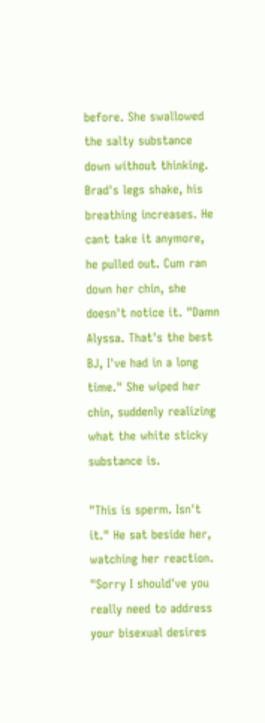before. She swallowed the salty substance down without thinking. Brad's legs shake, his breathing increases. He cant take it anymore, he pulled out. Cum ran down her chin, she doesn't notice it. "Damn Alyssa. That's the best BJ, I've had in a long time." She wiped her chin, suddenly realizing what the white sticky substance is.

"This is sperm. Isn't it." He sat beside her, watching her reaction. "Sorry I should've you really need to address your bisexual desires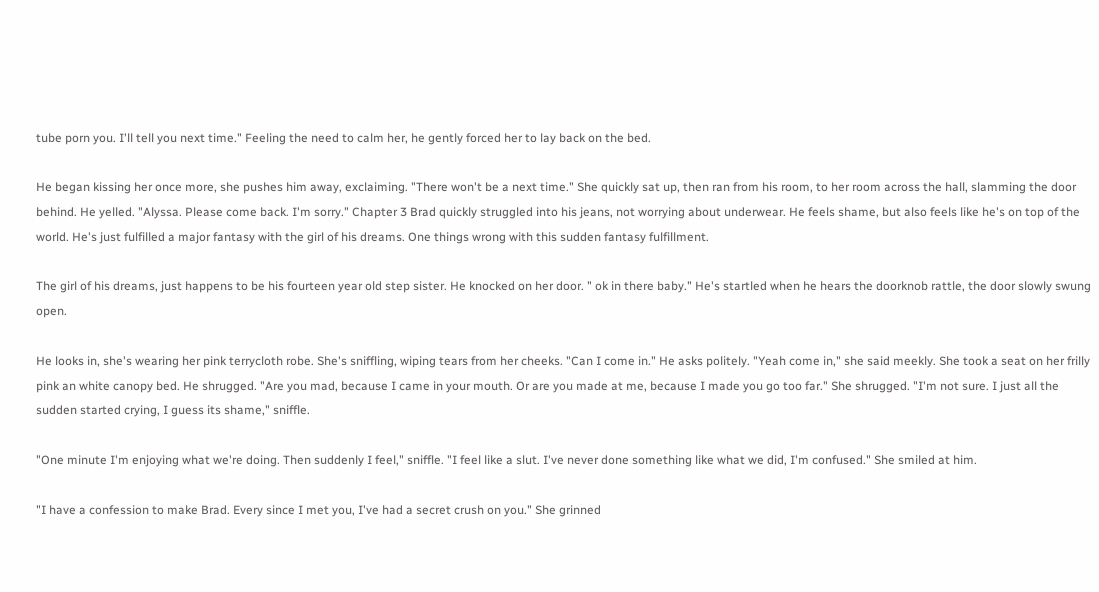tube porn you. I'll tell you next time." Feeling the need to calm her, he gently forced her to lay back on the bed.

He began kissing her once more, she pushes him away, exclaiming. "There won't be a next time." She quickly sat up, then ran from his room, to her room across the hall, slamming the door behind. He yelled. "Alyssa. Please come back. I'm sorry." Chapter 3 Brad quickly struggled into his jeans, not worrying about underwear. He feels shame, but also feels like he's on top of the world. He's just fulfilled a major fantasy with the girl of his dreams. One things wrong with this sudden fantasy fulfillment.

The girl of his dreams, just happens to be his fourteen year old step sister. He knocked on her door. " ok in there baby." He's startled when he hears the doorknob rattle, the door slowly swung open.

He looks in, she's wearing her pink terrycloth robe. She's sniffling, wiping tears from her cheeks. "Can I come in." He asks politely. "Yeah come in," she said meekly. She took a seat on her frilly pink an white canopy bed. He shrugged. "Are you mad, because I came in your mouth. Or are you made at me, because I made you go too far." She shrugged. "I'm not sure. I just all the sudden started crying, I guess its shame," sniffle.

"One minute I'm enjoying what we're doing. Then suddenly I feel," sniffle. "I feel like a slut. I've never done something like what we did, I'm confused." She smiled at him.

"I have a confession to make Brad. Every since I met you, I've had a secret crush on you." She grinned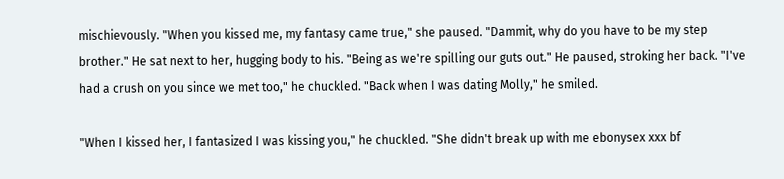mischievously. "When you kissed me, my fantasy came true," she paused. "Dammit, why do you have to be my step brother." He sat next to her, hugging body to his. "Being as we're spilling our guts out." He paused, stroking her back. "I've had a crush on you since we met too," he chuckled. "Back when I was dating Molly," he smiled.

"When I kissed her, I fantasized I was kissing you," he chuckled. "She didn't break up with me ebonysex xxx bf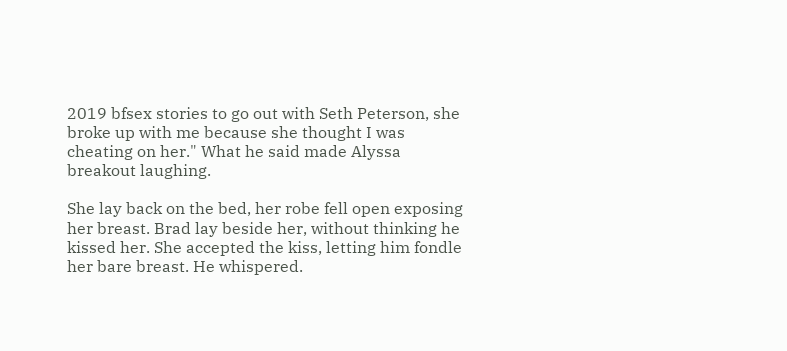2019 bfsex stories to go out with Seth Peterson, she broke up with me because she thought I was cheating on her." What he said made Alyssa breakout laughing.

She lay back on the bed, her robe fell open exposing her breast. Brad lay beside her, without thinking he kissed her. She accepted the kiss, letting him fondle her bare breast. He whispered.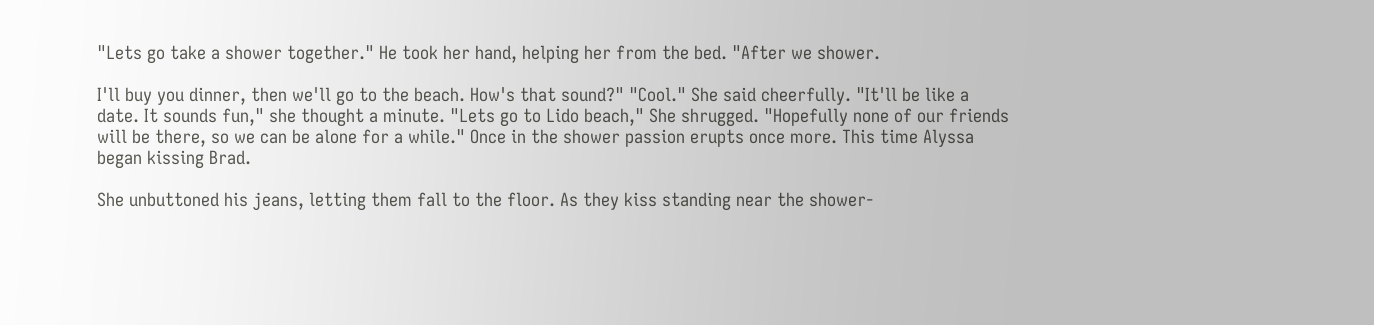"Lets go take a shower together." He took her hand, helping her from the bed. "After we shower.

I'll buy you dinner, then we'll go to the beach. How's that sound?" "Cool." She said cheerfully. "It'll be like a date. It sounds fun," she thought a minute. "Lets go to Lido beach," She shrugged. "Hopefully none of our friends will be there, so we can be alone for a while." Once in the shower passion erupts once more. This time Alyssa began kissing Brad.

She unbuttoned his jeans, letting them fall to the floor. As they kiss standing near the shower-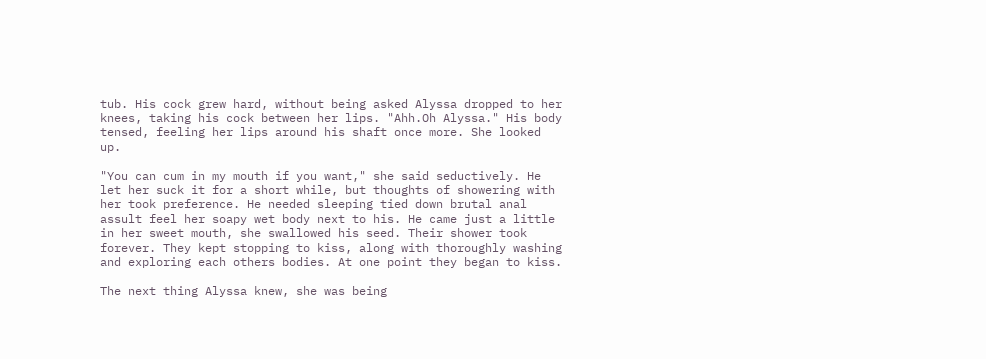tub. His cock grew hard, without being asked Alyssa dropped to her knees, taking his cock between her lips. "Ahh.Oh Alyssa." His body tensed, feeling her lips around his shaft once more. She looked up.

"You can cum in my mouth if you want," she said seductively. He let her suck it for a short while, but thoughts of showering with her took preference. He needed sleeping tied down brutal anal assult feel her soapy wet body next to his. He came just a little in her sweet mouth, she swallowed his seed. Their shower took forever. They kept stopping to kiss, along with thoroughly washing and exploring each others bodies. At one point they began to kiss.

The next thing Alyssa knew, she was being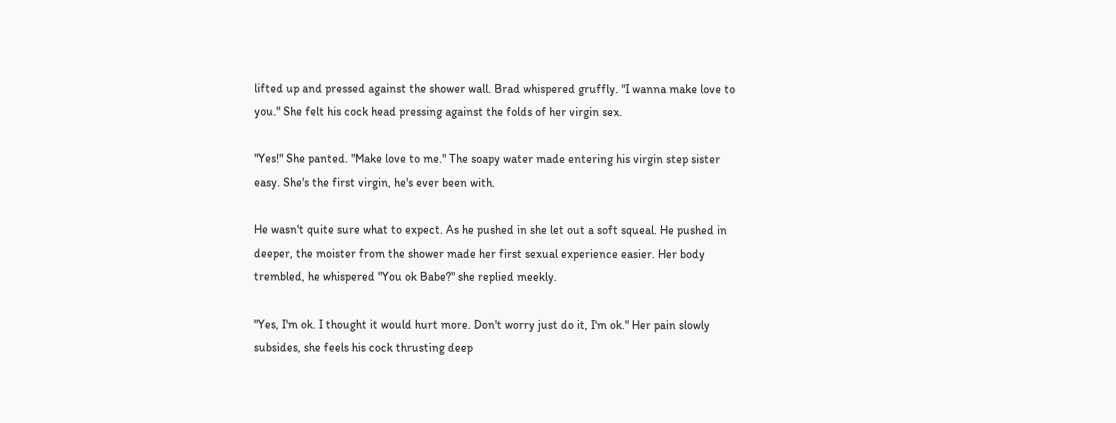lifted up and pressed against the shower wall. Brad whispered gruffly. "I wanna make love to you." She felt his cock head pressing against the folds of her virgin sex.

"Yes!" She panted. "Make love to me." The soapy water made entering his virgin step sister easy. She's the first virgin, he's ever been with.

He wasn't quite sure what to expect. As he pushed in she let out a soft squeal. He pushed in deeper, the moister from the shower made her first sexual experience easier. Her body trembled, he whispered "You ok Babe?" she replied meekly.

"Yes, I'm ok. I thought it would hurt more. Don't worry just do it, I'm ok." Her pain slowly subsides, she feels his cock thrusting deep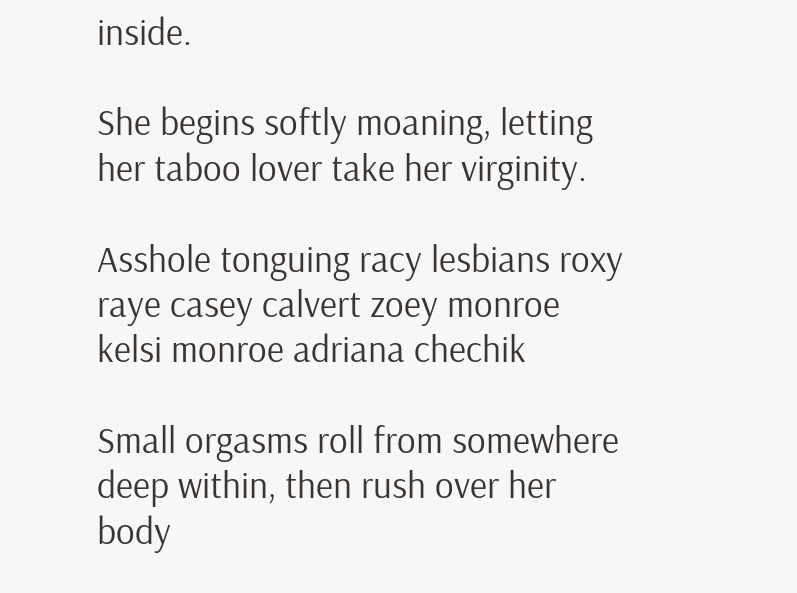inside.

She begins softly moaning, letting her taboo lover take her virginity.

Asshole tonguing racy lesbians roxy raye casey calvert zoey monroe kelsi monroe adriana chechik

Small orgasms roll from somewhere deep within, then rush over her body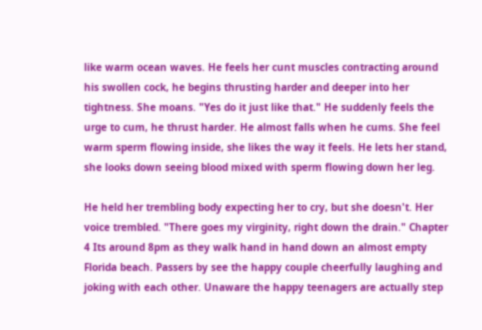like warm ocean waves. He feels her cunt muscles contracting around his swollen cock, he begins thrusting harder and deeper into her tightness. She moans. "Yes do it just like that." He suddenly feels the urge to cum, he thrust harder. He almost falls when he cums. She feel warm sperm flowing inside, she likes the way it feels. He lets her stand, she looks down seeing blood mixed with sperm flowing down her leg.

He held her trembling body expecting her to cry, but she doesn't. Her voice trembled. "There goes my virginity, right down the drain." Chapter 4 Its around 8pm as they walk hand in hand down an almost empty Florida beach. Passers by see the happy couple cheerfully laughing and joking with each other. Unaware the happy teenagers are actually step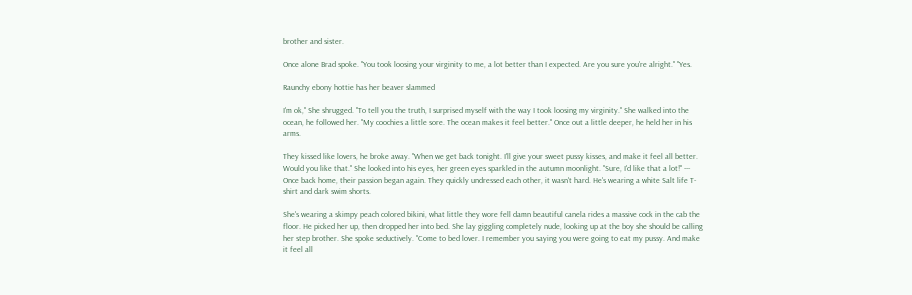brother and sister.

Once alone Brad spoke. "You took loosing your virginity to me, a lot better than I expected. Are you sure you're alright." "Yes.

Raunchy ebony hottie has her beaver slammed

I'm ok," She shrugged. "To tell you the truth, I surprised myself with the way I took loosing my virginity." She walked into the ocean, he followed her. "My coochies a little sore. The ocean makes it feel better." Once out a little deeper, he held her in his arms.

They kissed like lovers, he broke away. "When we get back tonight. I'll give your sweet pussy kisses, and make it feel all better. Would you like that." She looked into his eyes, her green eyes sparkled in the autumn moonlight. "Sure, I'd like that a lot!" --- Once back home, their passion began again. They quickly undressed each other, it wasn't hard. He's wearing a white Salt life T-shirt and dark swim shorts.

She's wearing a skimpy peach colored bikini, what little they wore fell damn beautiful canela rides a massive cock in the cab the floor. He picked her up, then dropped her into bed. She lay giggling completely nude, looking up at the boy she should be calling her step brother. She spoke seductively. "Come to bed lover. I remember you saying you were going to eat my pussy. And make it feel all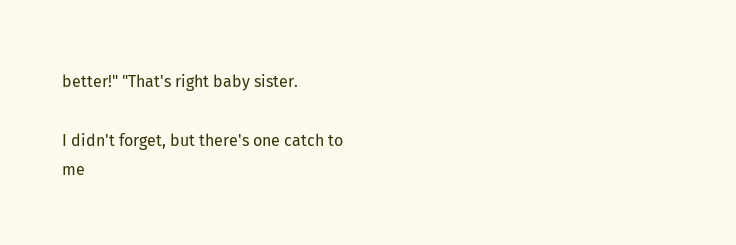better!" "That's right baby sister.

I didn't forget, but there's one catch to me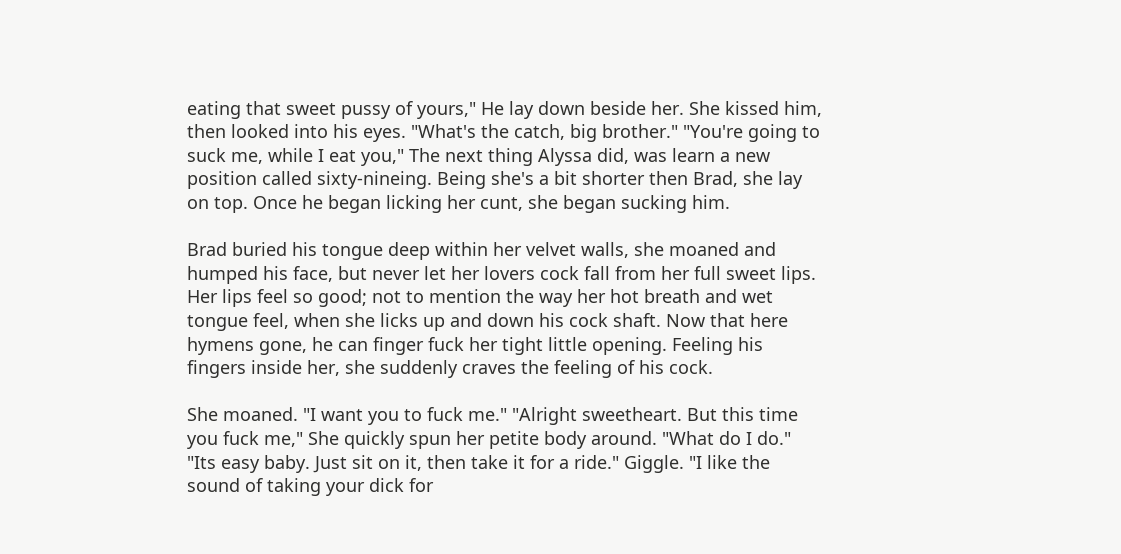eating that sweet pussy of yours," He lay down beside her. She kissed him, then looked into his eyes. "What's the catch, big brother." "You're going to suck me, while I eat you," The next thing Alyssa did, was learn a new position called sixty-nineing. Being she's a bit shorter then Brad, she lay on top. Once he began licking her cunt, she began sucking him.

Brad buried his tongue deep within her velvet walls, she moaned and humped his face, but never let her lovers cock fall from her full sweet lips. Her lips feel so good; not to mention the way her hot breath and wet tongue feel, when she licks up and down his cock shaft. Now that here hymens gone, he can finger fuck her tight little opening. Feeling his fingers inside her, she suddenly craves the feeling of his cock.

She moaned. "I want you to fuck me." "Alright sweetheart. But this time you fuck me," She quickly spun her petite body around. "What do I do." "Its easy baby. Just sit on it, then take it for a ride." Giggle. "I like the sound of taking your dick for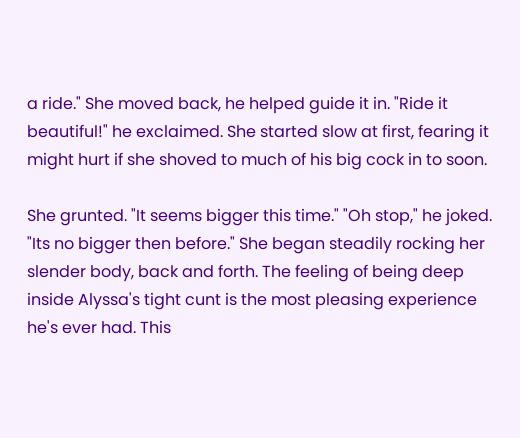a ride." She moved back, he helped guide it in. "Ride it beautiful!" he exclaimed. She started slow at first, fearing it might hurt if she shoved to much of his big cock in to soon.

She grunted. "It seems bigger this time." "Oh stop," he joked. "Its no bigger then before." She began steadily rocking her slender body, back and forth. The feeling of being deep inside Alyssa's tight cunt is the most pleasing experience he's ever had. This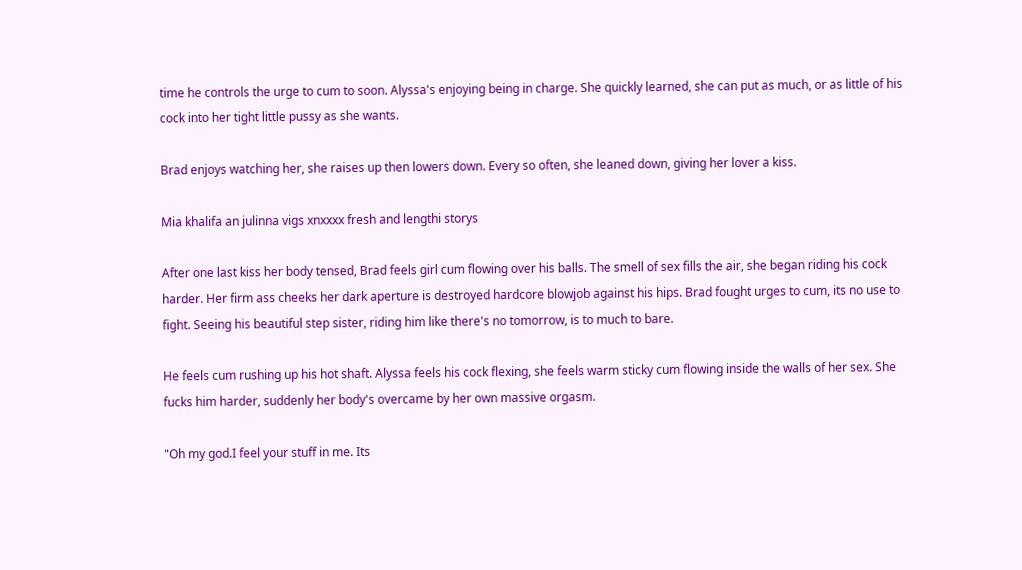time he controls the urge to cum to soon. Alyssa's enjoying being in charge. She quickly learned, she can put as much, or as little of his cock into her tight little pussy as she wants.

Brad enjoys watching her, she raises up then lowers down. Every so often, she leaned down, giving her lover a kiss.

Mia khalifa an julinna vigs xnxxxx fresh and lengthi storys

After one last kiss her body tensed, Brad feels girl cum flowing over his balls. The smell of sex fills the air, she began riding his cock harder. Her firm ass cheeks her dark aperture is destroyed hardcore blowjob against his hips. Brad fought urges to cum, its no use to fight. Seeing his beautiful step sister, riding him like there's no tomorrow, is to much to bare.

He feels cum rushing up his hot shaft. Alyssa feels his cock flexing, she feels warm sticky cum flowing inside the walls of her sex. She fucks him harder, suddenly her body's overcame by her own massive orgasm.

"Oh my god.I feel your stuff in me. Its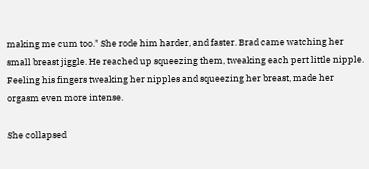making me cum too." She rode him harder, and faster. Brad came watching her small breast jiggle. He reached up squeezing them, tweaking each pert little nipple. Feeling his fingers tweaking her nipples and squeezing her breast, made her orgasm even more intense.

She collapsed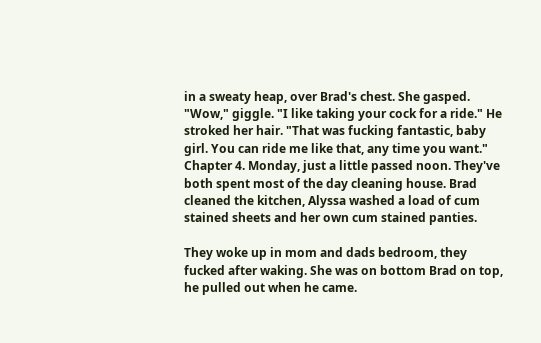in a sweaty heap, over Brad's chest. She gasped. "Wow," giggle. "I like taking your cock for a ride." He stroked her hair. "That was fucking fantastic, baby girl. You can ride me like that, any time you want." Chapter 4. Monday, just a little passed noon. They've both spent most of the day cleaning house. Brad cleaned the kitchen, Alyssa washed a load of cum stained sheets and her own cum stained panties.

They woke up in mom and dads bedroom, they fucked after waking. She was on bottom Brad on top, he pulled out when he came.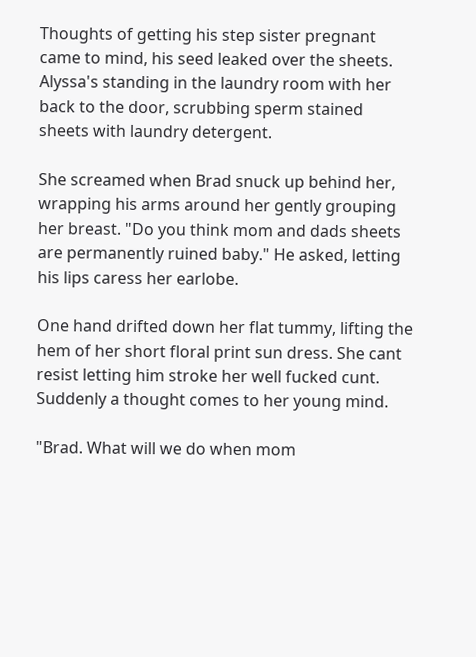Thoughts of getting his step sister pregnant came to mind, his seed leaked over the sheets. Alyssa's standing in the laundry room with her back to the door, scrubbing sperm stained sheets with laundry detergent.

She screamed when Brad snuck up behind her, wrapping his arms around her gently grouping her breast. "Do you think mom and dads sheets are permanently ruined baby." He asked, letting his lips caress her earlobe.

One hand drifted down her flat tummy, lifting the hem of her short floral print sun dress. She cant resist letting him stroke her well fucked cunt. Suddenly a thought comes to her young mind.

"Brad. What will we do when mom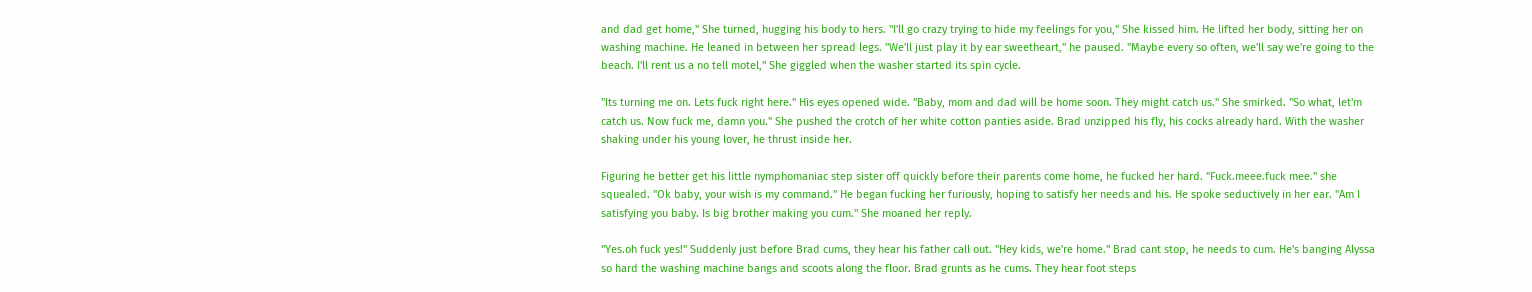and dad get home," She turned, hugging his body to hers. "I'll go crazy trying to hide my feelings for you," She kissed him. He lifted her body, sitting her on washing machine. He leaned in between her spread legs. "We'll just play it by ear sweetheart," he paused. "Maybe every so often, we'll say we're going to the beach. I'll rent us a no tell motel," She giggled when the washer started its spin cycle.

"Its turning me on. Lets fuck right here." His eyes opened wide. "Baby, mom and dad will be home soon. They might catch us." She smirked. "So what, let'm catch us. Now fuck me, damn you." She pushed the crotch of her white cotton panties aside. Brad unzipped his fly, his cocks already hard. With the washer shaking under his young lover, he thrust inside her.

Figuring he better get his little nymphomaniac step sister off quickly before their parents come home, he fucked her hard. "Fuck.meee.fuck mee." she squealed. "Ok baby, your wish is my command." He began fucking her furiously, hoping to satisfy her needs and his. He spoke seductively in her ear. "Am I satisfying you baby. Is big brother making you cum." She moaned her reply.

"Yes.oh fuck yes!" Suddenly just before Brad cums, they hear his father call out. "Hey kids, we're home." Brad cant stop, he needs to cum. He's banging Alyssa so hard the washing machine bangs and scoots along the floor. Brad grunts as he cums. They hear foot steps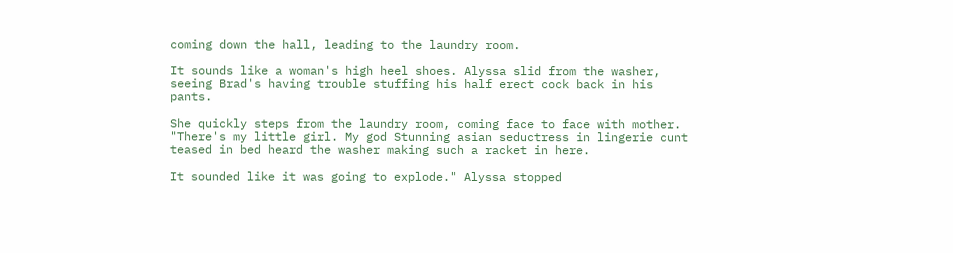coming down the hall, leading to the laundry room.

It sounds like a woman's high heel shoes. Alyssa slid from the washer, seeing Brad's having trouble stuffing his half erect cock back in his pants.

She quickly steps from the laundry room, coming face to face with mother. "There's my little girl. My god Stunning asian seductress in lingerie cunt teased in bed heard the washer making such a racket in here.

It sounded like it was going to explode." Alyssa stopped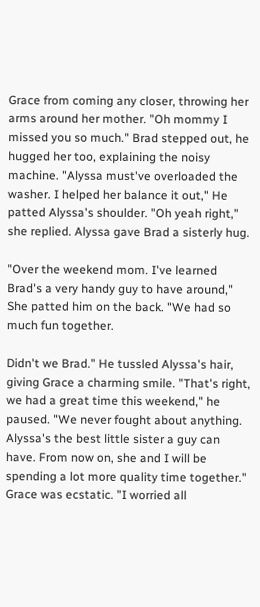Grace from coming any closer, throwing her arms around her mother. "Oh mommy I missed you so much." Brad stepped out, he hugged her too, explaining the noisy machine. "Alyssa must've overloaded the washer. I helped her balance it out," He patted Alyssa's shoulder. "Oh yeah right," she replied. Alyssa gave Brad a sisterly hug.

"Over the weekend mom. I've learned Brad's a very handy guy to have around," She patted him on the back. "We had so much fun together.

Didn't we Brad." He tussled Alyssa's hair, giving Grace a charming smile. "That's right, we had a great time this weekend," he paused. "We never fought about anything. Alyssa's the best little sister a guy can have. From now on, she and I will be spending a lot more quality time together." Grace was ecstatic. "I worried all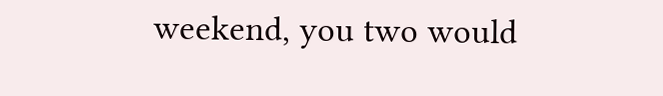weekend, you two would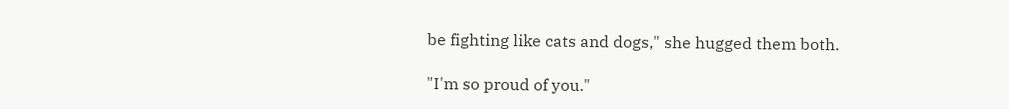be fighting like cats and dogs," she hugged them both.

"I'm so proud of you."